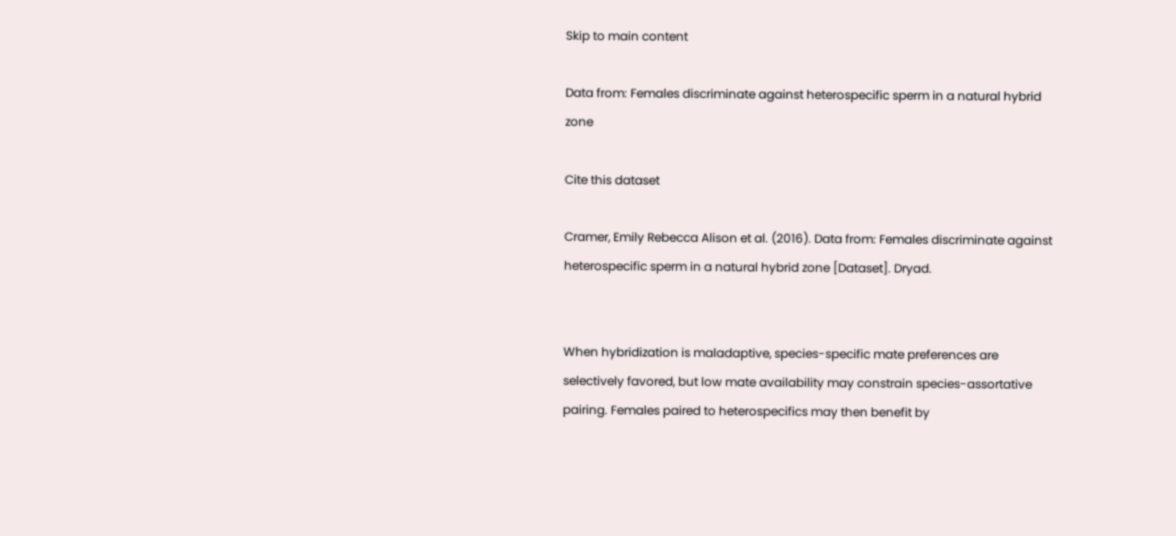Skip to main content

Data from: Females discriminate against heterospecific sperm in a natural hybrid zone

Cite this dataset

Cramer, Emily Rebecca Alison et al. (2016). Data from: Females discriminate against heterospecific sperm in a natural hybrid zone [Dataset]. Dryad.


When hybridization is maladaptive, species-specific mate preferences are selectively favored, but low mate availability may constrain species-assortative pairing. Females paired to heterospecifics may then benefit by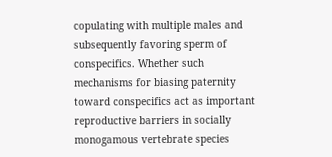copulating with multiple males and subsequently favoring sperm of conspecifics. Whether such mechanisms for biasing paternity toward conspecifics act as important reproductive barriers in socially monogamous vertebrate species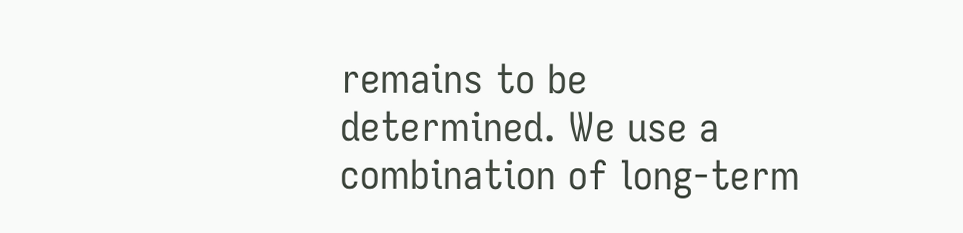remains to be determined. We use a combination of long-term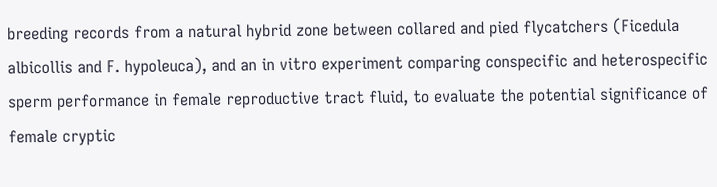breeding records from a natural hybrid zone between collared and pied flycatchers (Ficedula albicollis and F. hypoleuca), and an in vitro experiment comparing conspecific and heterospecific sperm performance in female reproductive tract fluid, to evaluate the potential significance of female cryptic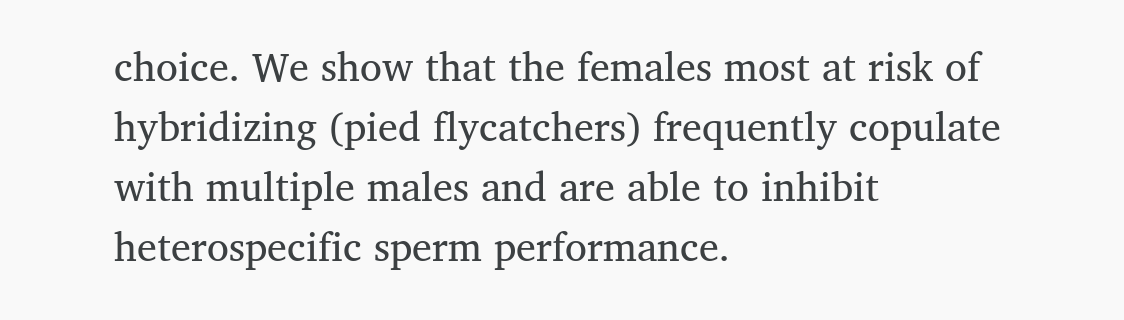choice. We show that the females most at risk of hybridizing (pied flycatchers) frequently copulate with multiple males and are able to inhibit heterospecific sperm performance.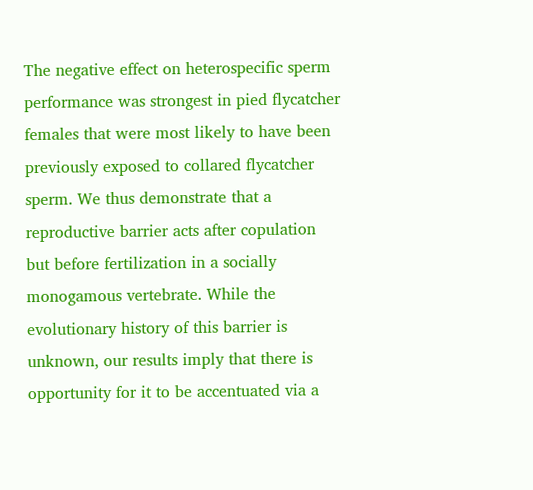The negative effect on heterospecific sperm performance was strongest in pied flycatcher females that were most likely to have been previously exposed to collared flycatcher sperm. We thus demonstrate that a reproductive barrier acts after copulation but before fertilization in a socially monogamous vertebrate. While the evolutionary history of this barrier is unknown, our results imply that there is opportunity for it to be accentuated via a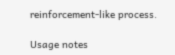reinforcement-like process.

Usage notes